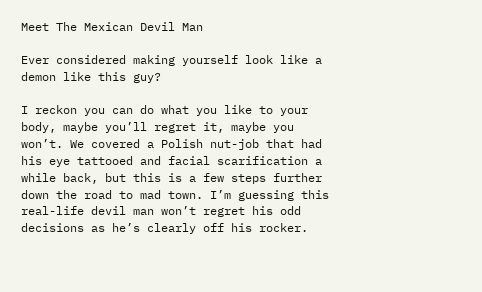Meet The Mexican Devil Man

Ever considered making yourself look like a demon like this guy?

I reckon you can do what you like to your body, maybe you’ll regret it, maybe you won’t. We covered a Polish nut-job that had his eye tattooed and facial scarification a while back, but this is a few steps further down the road to mad town. I’m guessing this real-life devil man won’t regret his odd decisions as he’s clearly off his rocker.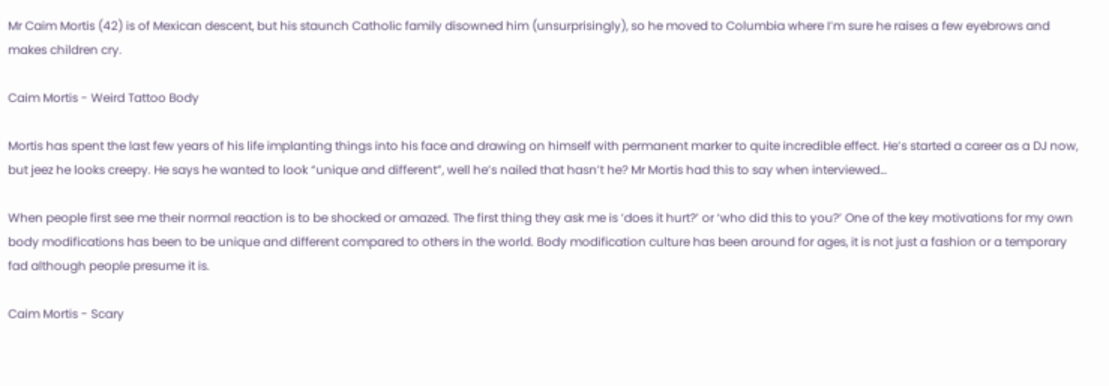Mr Caim Mortis (42) is of Mexican descent, but his staunch Catholic family disowned him (unsurprisingly), so he moved to Columbia where I’m sure he raises a few eyebrows and makes children cry.

Caim Mortis - Weird Tattoo Body

Mortis has spent the last few years of his life implanting things into his face and drawing on himself with permanent marker to quite incredible effect. He’s started a career as a DJ now, but jeez he looks creepy. He says he wanted to look “unique and different”, well he’s nailed that hasn’t he? Mr Mortis had this to say when interviewed…

When people first see me their normal reaction is to be shocked or amazed. The first thing they ask me is ‘does it hurt?’ or ‘who did this to you?’ One of the key motivations for my own body modifications has been to be unique and different compared to others in the world. Body modification culture has been around for ages, it is not just a fashion or a temporary fad although people presume it is.

Caim Mortis - Scary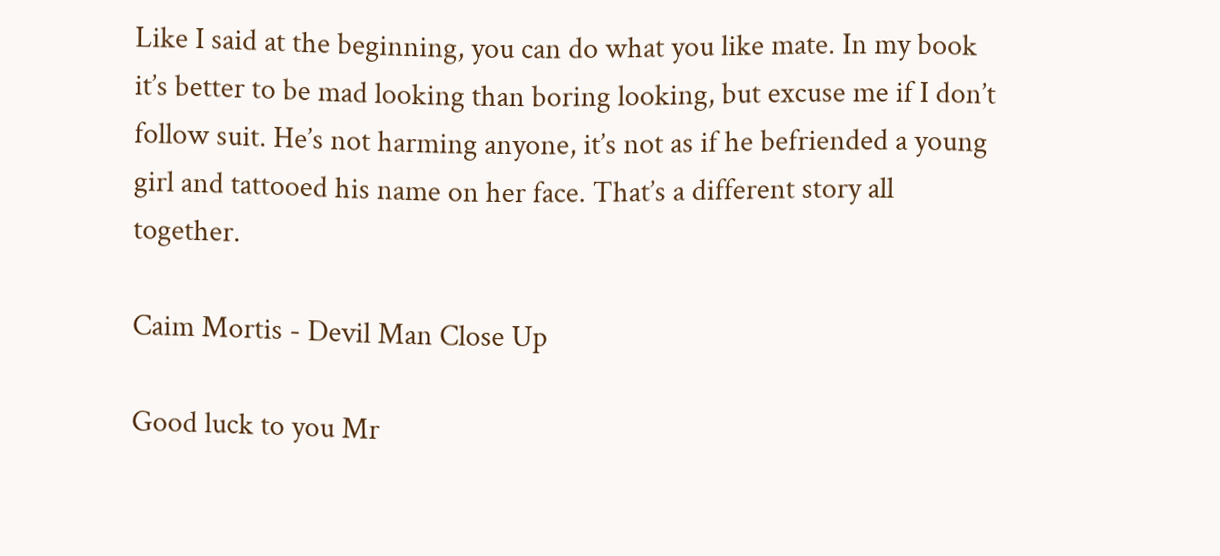Like I said at the beginning, you can do what you like mate. In my book it’s better to be mad looking than boring looking, but excuse me if I don’t follow suit. He’s not harming anyone, it’s not as if he befriended a young girl and tattooed his name on her face. That’s a different story all together.

Caim Mortis - Devil Man Close Up

Good luck to you Mr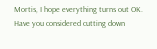Mortis, I hope everything turns out OK. Have you considered cutting down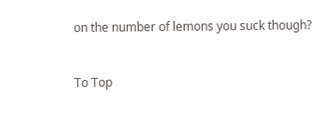on the number of lemons you suck though?


To Top